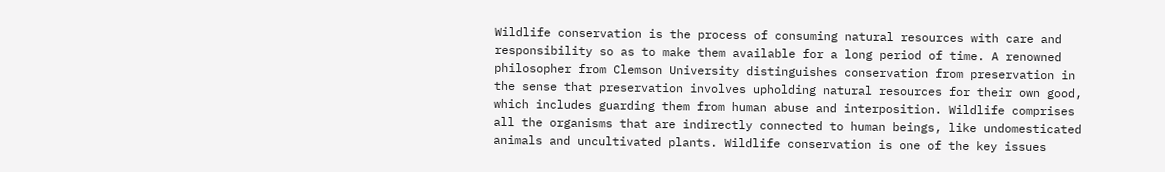Wildlife conservation is the process of consuming natural resources with care and responsibility so as to make them available for a long period of time. A renowned philosopher from Clemson University distinguishes conservation from preservation in the sense that preservation involves upholding natural resources for their own good, which includes guarding them from human abuse and interposition. Wildlife comprises all the organisms that are indirectly connected to human beings, like undomesticated animals and uncultivated plants. Wildlife conservation is one of the key issues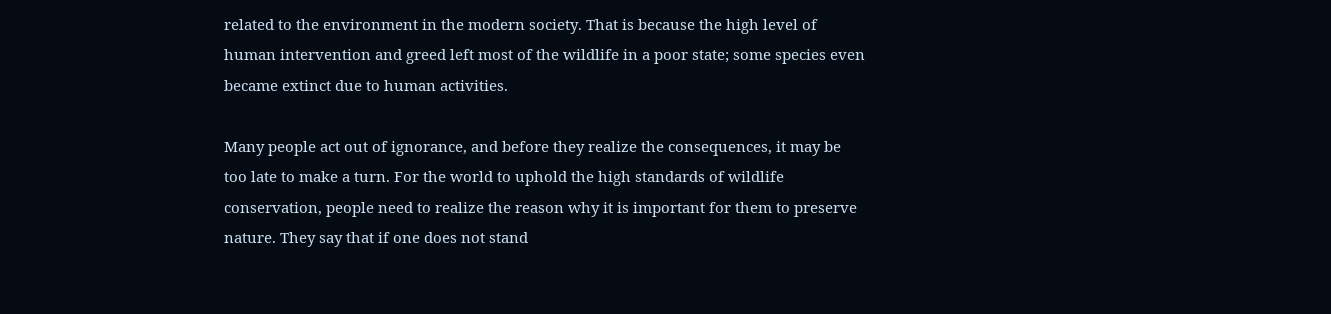related to the environment in the modern society. That is because the high level of human intervention and greed left most of the wildlife in a poor state; some species even became extinct due to human activities.

Many people act out of ignorance, and before they realize the consequences, it may be too late to make a turn. For the world to uphold the high standards of wildlife conservation, people need to realize the reason why it is important for them to preserve nature. They say that if one does not stand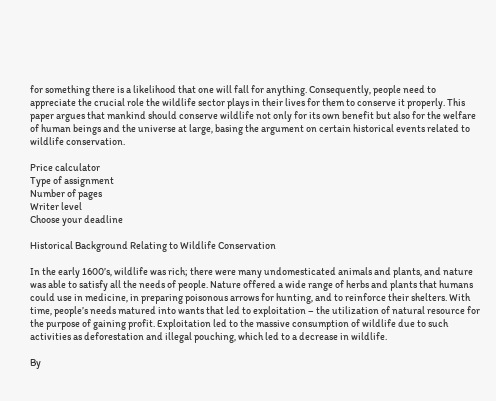for something there is a likelihood that one will fall for anything. Consequently, people need to appreciate the crucial role the wildlife sector plays in their lives for them to conserve it properly. This paper argues that mankind should conserve wildlife not only for its own benefit but also for the welfare of human beings and the universe at large, basing the argument on certain historical events related to wildlife conservation.

Price calculator
Type of assignment
Number of pages
Writer level
Choose your deadline

Historical Background Relating to Wildlife Conservation

In the early 1600’s, wildlife was rich; there were many undomesticated animals and plants, and nature was able to satisfy all the needs of people. Nature offered a wide range of herbs and plants that humans could use in medicine, in preparing poisonous arrows for hunting, and to reinforce their shelters. With time, people’s needs matured into wants that led to exploitation – the utilization of natural resource for the purpose of gaining profit. Exploitation led to the massive consumption of wildlife due to such activities as deforestation and illegal pouching, which led to a decrease in wildlife.

By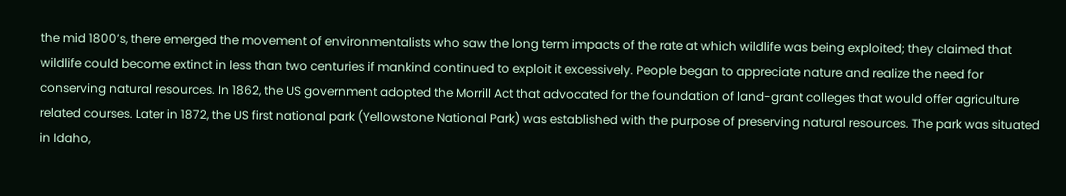the mid 1800’s, there emerged the movement of environmentalists who saw the long term impacts of the rate at which wildlife was being exploited; they claimed that wildlife could become extinct in less than two centuries if mankind continued to exploit it excessively. People began to appreciate nature and realize the need for conserving natural resources. In 1862, the US government adopted the Morrill Act that advocated for the foundation of land-grant colleges that would offer agriculture related courses. Later in 1872, the US first national park (Yellowstone National Park) was established with the purpose of preserving natural resources. The park was situated in Idaho,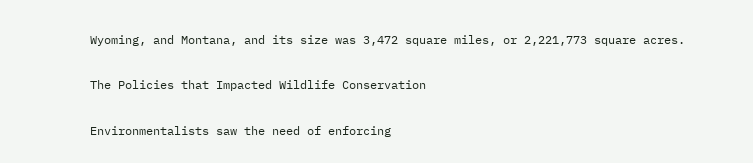Wyoming, and Montana, and its size was 3,472 square miles, or 2,221,773 square acres.

The Policies that Impacted Wildlife Conservation

Environmentalists saw the need of enforcing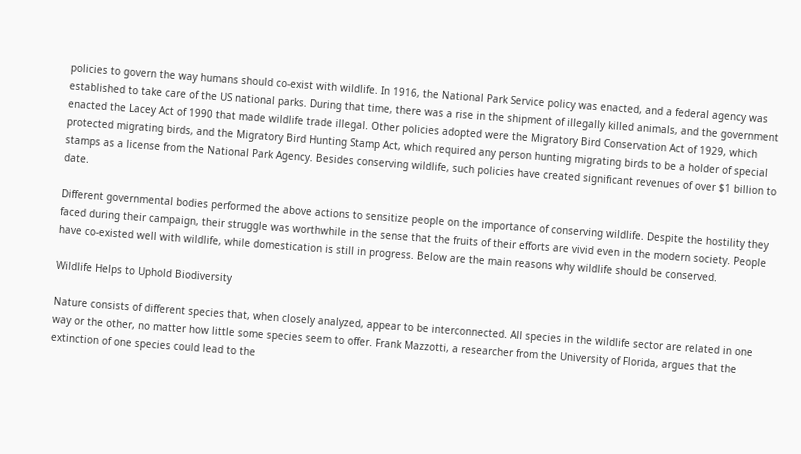policies to govern the way humans should co-exist with wildlife. In 1916, the National Park Service policy was enacted, and a federal agency was established to take care of the US national parks. During that time, there was a rise in the shipment of illegally killed animals, and the government enacted the Lacey Act of 1990 that made wildlife trade illegal. Other policies adopted were the Migratory Bird Conservation Act of 1929, which protected migrating birds, and the Migratory Bird Hunting Stamp Act, which required any person hunting migrating birds to be a holder of special stamps as a license from the National Park Agency. Besides conserving wildlife, such policies have created significant revenues of over $1 billion to date.

Different governmental bodies performed the above actions to sensitize people on the importance of conserving wildlife. Despite the hostility they faced during their campaign, their struggle was worthwhile in the sense that the fruits of their efforts are vivid even in the modern society. People have co-existed well with wildlife, while domestication is still in progress. Below are the main reasons why wildlife should be conserved.

Wildlife Helps to Uphold Biodiversity

Nature consists of different species that, when closely analyzed, appear to be interconnected. All species in the wildlife sector are related in one way or the other, no matter how little some species seem to offer. Frank Mazzotti, a researcher from the University of Florida, argues that the extinction of one species could lead to the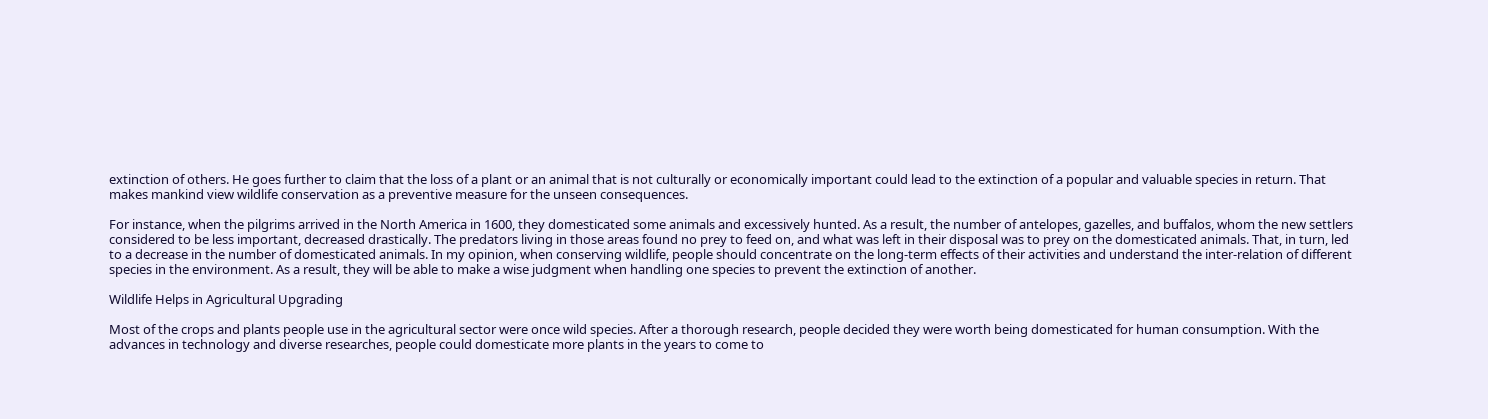extinction of others. He goes further to claim that the loss of a plant or an animal that is not culturally or economically important could lead to the extinction of a popular and valuable species in return. That makes mankind view wildlife conservation as a preventive measure for the unseen consequences.

For instance, when the pilgrims arrived in the North America in 1600, they domesticated some animals and excessively hunted. As a result, the number of antelopes, gazelles, and buffalos, whom the new settlers considered to be less important, decreased drastically. The predators living in those areas found no prey to feed on, and what was left in their disposal was to prey on the domesticated animals. That, in turn, led to a decrease in the number of domesticated animals. In my opinion, when conserving wildlife, people should concentrate on the long-term effects of their activities and understand the inter-relation of different species in the environment. As a result, they will be able to make a wise judgment when handling one species to prevent the extinction of another.

Wildlife Helps in Agricultural Upgrading

Most of the crops and plants people use in the agricultural sector were once wild species. After a thorough research, people decided they were worth being domesticated for human consumption. With the advances in technology and diverse researches, people could domesticate more plants in the years to come to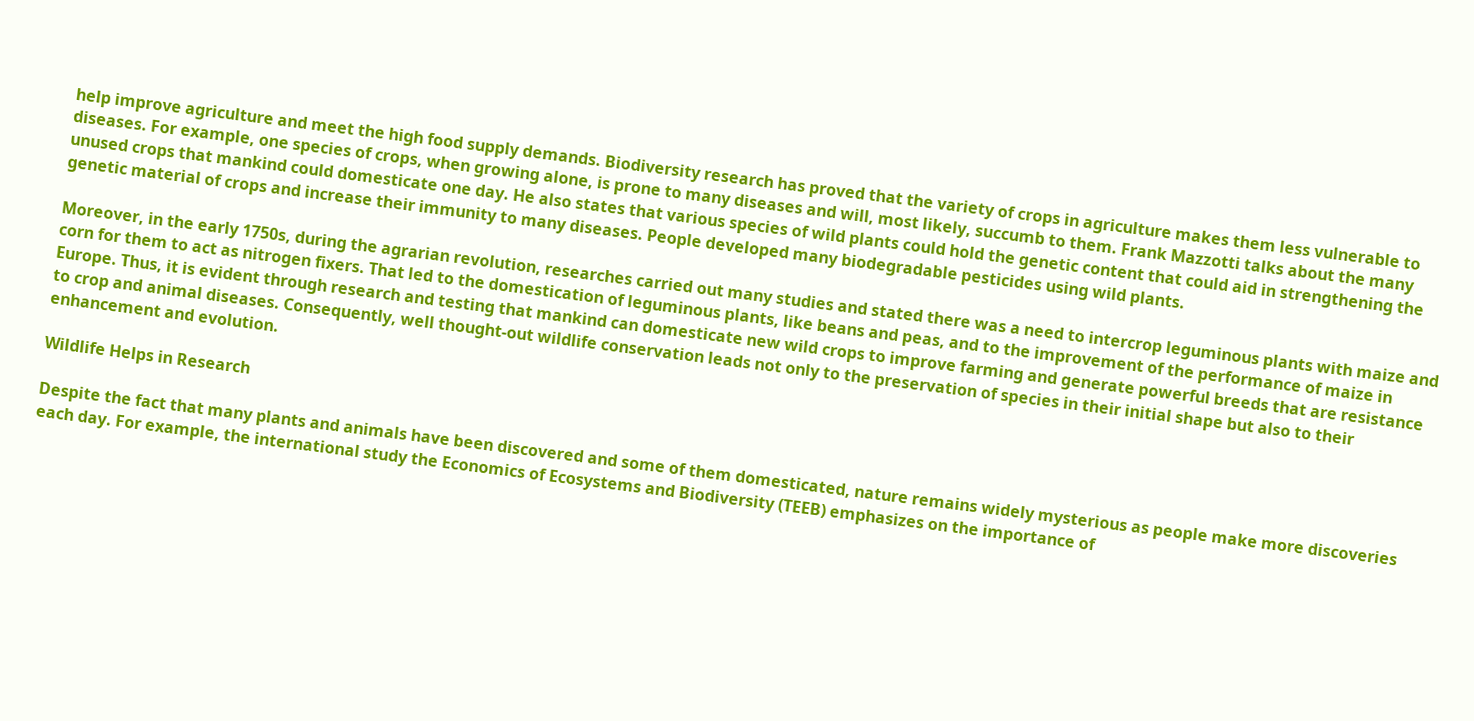help improve agriculture and meet the high food supply demands. Biodiversity research has proved that the variety of crops in agriculture makes them less vulnerable to diseases. For example, one species of crops, when growing alone, is prone to many diseases and will, most likely, succumb to them. Frank Mazzotti talks about the many unused crops that mankind could domesticate one day. He also states that various species of wild plants could hold the genetic content that could aid in strengthening the genetic material of crops and increase their immunity to many diseases. People developed many biodegradable pesticides using wild plants.

Moreover, in the early 1750s, during the agrarian revolution, researches carried out many studies and stated there was a need to intercrop leguminous plants with maize and corn for them to act as nitrogen fixers. That led to the domestication of leguminous plants, like beans and peas, and to the improvement of the performance of maize in Europe. Thus, it is evident through research and testing that mankind can domesticate new wild crops to improve farming and generate powerful breeds that are resistance to crop and animal diseases. Consequently, well thought-out wildlife conservation leads not only to the preservation of species in their initial shape but also to their enhancement and evolution.

Wildlife Helps in Research

Despite the fact that many plants and animals have been discovered and some of them domesticated, nature remains widely mysterious as people make more discoveries each day. For example, the international study the Economics of Ecosystems and Biodiversity (TEEB) emphasizes on the importance of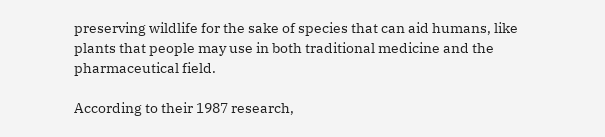preserving wildlife for the sake of species that can aid humans, like plants that people may use in both traditional medicine and the pharmaceutical field.

According to their 1987 research,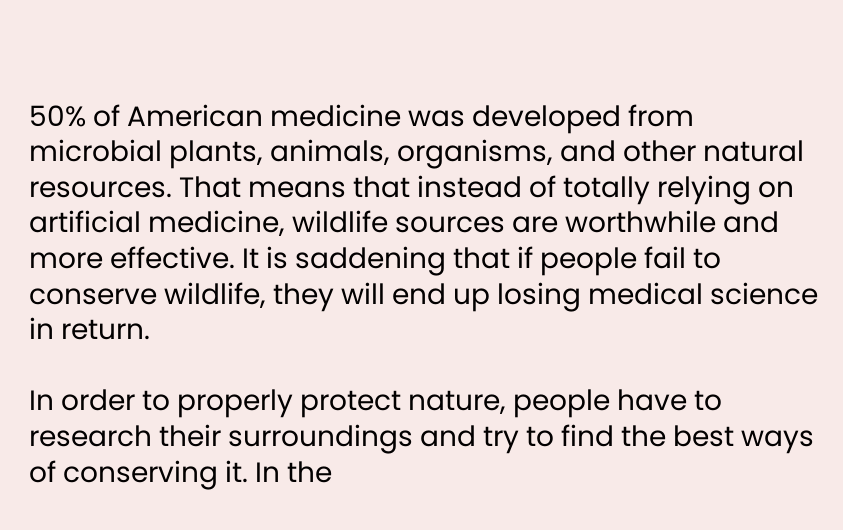50% of American medicine was developed from microbial plants, animals, organisms, and other natural resources. That means that instead of totally relying on artificial medicine, wildlife sources are worthwhile and more effective. It is saddening that if people fail to conserve wildlife, they will end up losing medical science in return.

In order to properly protect nature, people have to research their surroundings and try to find the best ways of conserving it. In the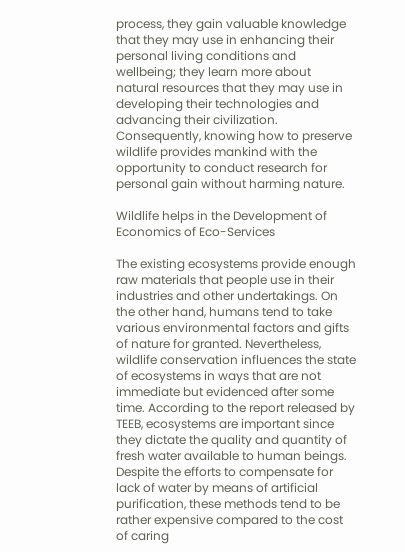process, they gain valuable knowledge that they may use in enhancing their personal living conditions and wellbeing; they learn more about natural resources that they may use in developing their technologies and advancing their civilization. Consequently, knowing how to preserve wildlife provides mankind with the opportunity to conduct research for personal gain without harming nature.

Wildlife helps in the Development of Economics of Eco-Services

The existing ecosystems provide enough raw materials that people use in their industries and other undertakings. On the other hand, humans tend to take various environmental factors and gifts of nature for granted. Nevertheless, wildlife conservation influences the state of ecosystems in ways that are not immediate but evidenced after some time. According to the report released by TEEB, ecosystems are important since they dictate the quality and quantity of fresh water available to human beings. Despite the efforts to compensate for lack of water by means of artificial purification, these methods tend to be rather expensive compared to the cost of caring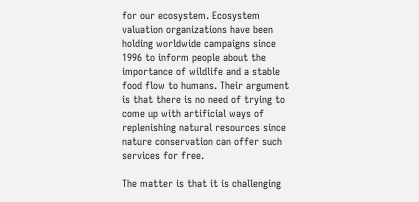for our ecosystem. Ecosystem valuation organizations have been holding worldwide campaigns since 1996 to inform people about the importance of wildlife and a stable food flow to humans. Their argument is that there is no need of trying to come up with artificial ways of replenishing natural resources since nature conservation can offer such services for free.

The matter is that it is challenging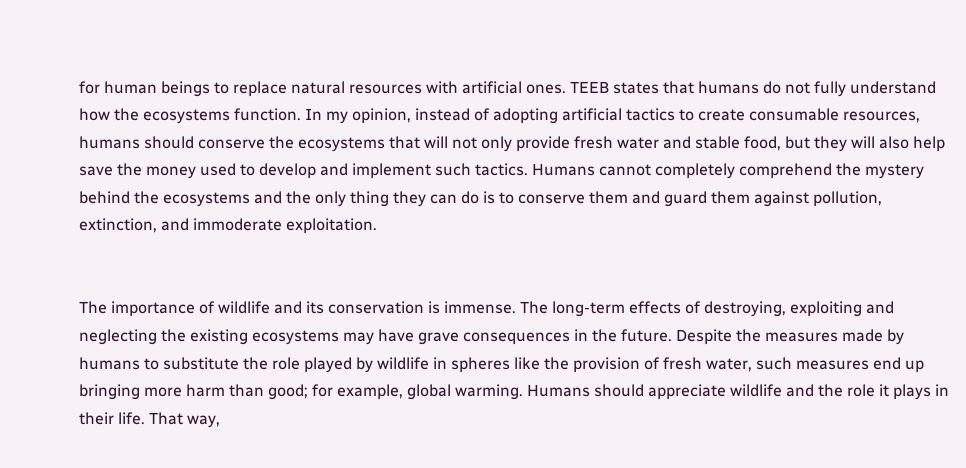for human beings to replace natural resources with artificial ones. TEEB states that humans do not fully understand how the ecosystems function. In my opinion, instead of adopting artificial tactics to create consumable resources, humans should conserve the ecosystems that will not only provide fresh water and stable food, but they will also help save the money used to develop and implement such tactics. Humans cannot completely comprehend the mystery behind the ecosystems and the only thing they can do is to conserve them and guard them against pollution, extinction, and immoderate exploitation.


The importance of wildlife and its conservation is immense. The long-term effects of destroying, exploiting and neglecting the existing ecosystems may have grave consequences in the future. Despite the measures made by humans to substitute the role played by wildlife in spheres like the provision of fresh water, such measures end up bringing more harm than good; for example, global warming. Humans should appreciate wildlife and the role it plays in their life. That way,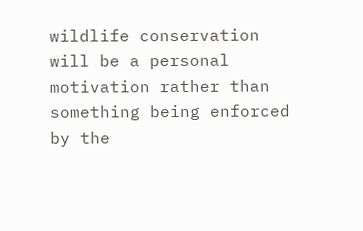wildlife conservation will be a personal motivation rather than something being enforced by the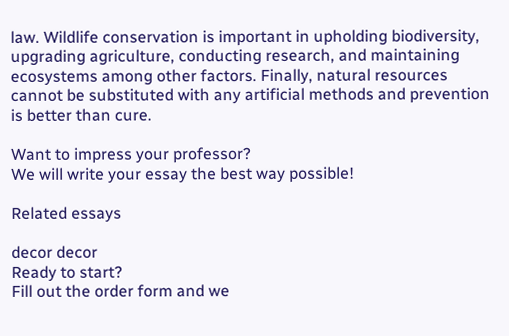law. Wildlife conservation is important in upholding biodiversity, upgrading agriculture, conducting research, and maintaining ecosystems among other factors. Finally, natural resources cannot be substituted with any artificial methods and prevention is better than cure.

Want to impress your professor?
We will write your essay the best way possible!

Related essays

decor decor
Ready to start?
Fill out the order form and we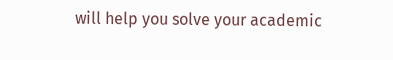will help you solve your academic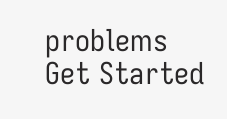problems
Get Started